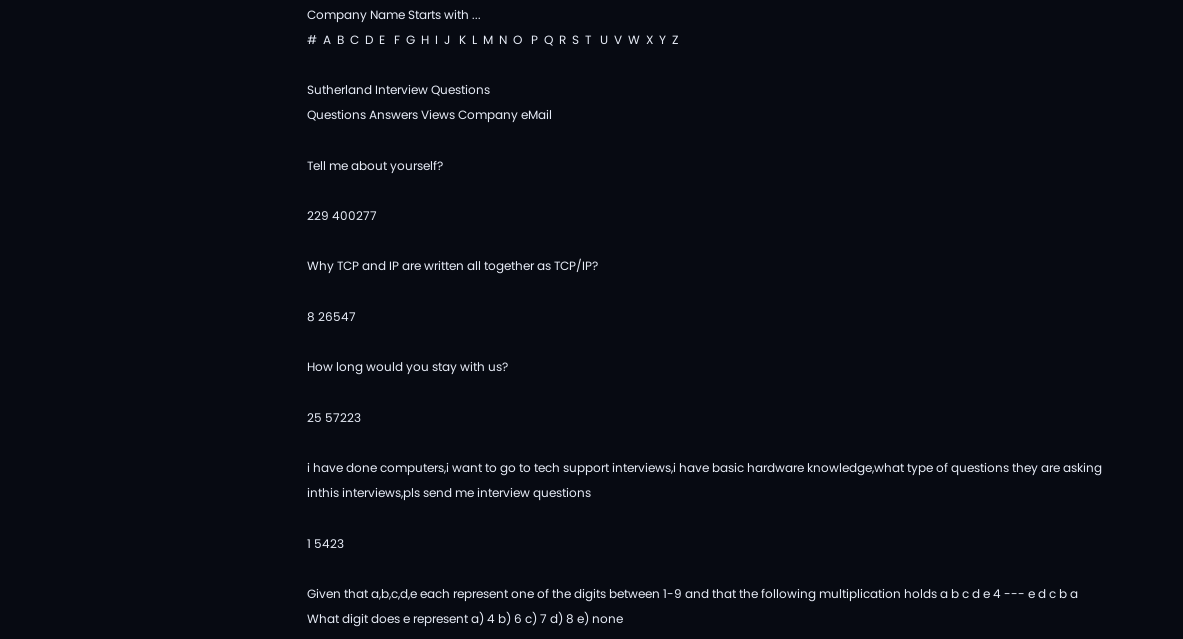Company Name Starts with ...
#  A  B  C  D  E   F  G  H  I  J   K  L  M  N  O   P  Q  R  S  T   U  V  W  X  Y  Z

Sutherland Interview Questions
Questions Answers Views Company eMail

Tell me about yourself?

229 400277

Why TCP and IP are written all together as TCP/IP?

8 26547

How long would you stay with us?

25 57223

i have done computers,i want to go to tech support interviews,i have basic hardware knowledge,what type of questions they are asking inthis interviews,pls send me interview questions

1 5423

Given that a,b,c,d,e each represent one of the digits between 1-9 and that the following multiplication holds a b c d e 4 --- e d c b a What digit does e represent a) 4 b) 6 c) 7 d) 8 e) none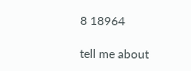8 18964

tell me about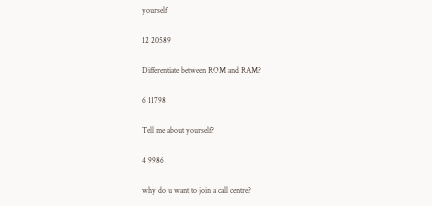yourself

12 20589

Differentiate between ROM and RAM?

6 11798

Tell me about yourself?

4 9986

why do u want to join a call centre?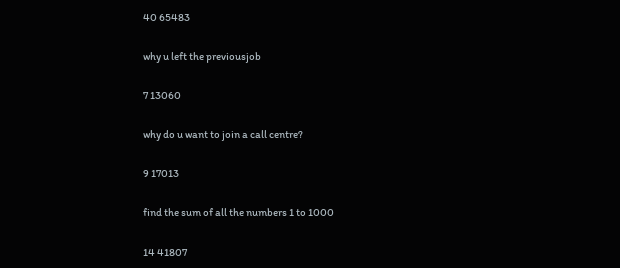40 65483

why u left the previousjob

7 13060

why do u want to join a call centre?

9 17013

find the sum of all the numbers 1 to 1000

14 41807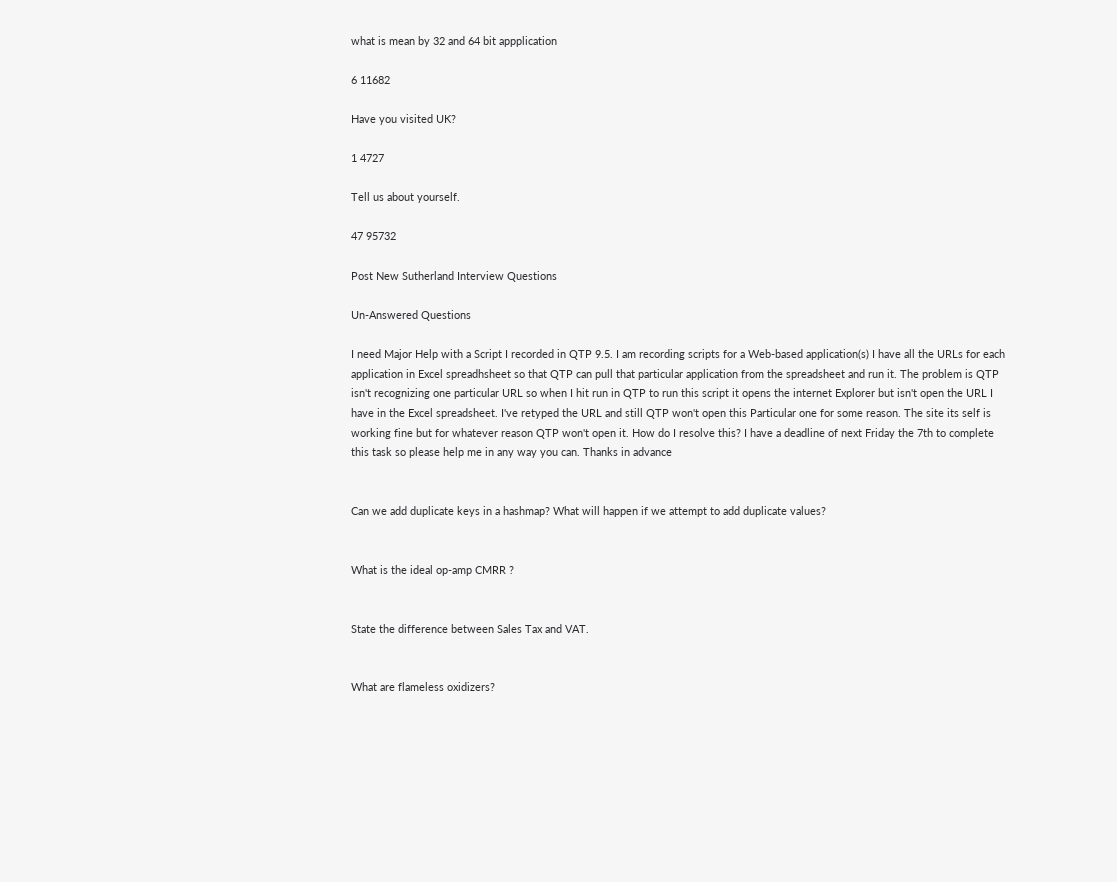what is mean by 32 and 64 bit appplication

6 11682

Have you visited UK?

1 4727

Tell us about yourself.

47 95732

Post New Sutherland Interview Questions

Un-Answered Questions

I need Major Help with a Script I recorded in QTP 9.5. I am recording scripts for a Web-based application(s) I have all the URLs for each application in Excel spreadhsheet so that QTP can pull that particular application from the spreadsheet and run it. The problem is QTP isn't recognizing one particular URL so when I hit run in QTP to run this script it opens the internet Explorer but isn't open the URL I have in the Excel spreadsheet. I've retyped the URL and still QTP won't open this Particular one for some reason. The site its self is working fine but for whatever reason QTP won't open it. How do I resolve this? I have a deadline of next Friday the 7th to complete this task so please help me in any way you can. Thanks in advance


Can we add duplicate keys in a hashmap? What will happen if we attempt to add duplicate values?


What is the ideal op-amp CMRR ?


State the difference between Sales Tax and VAT.


What are flameless oxidizers?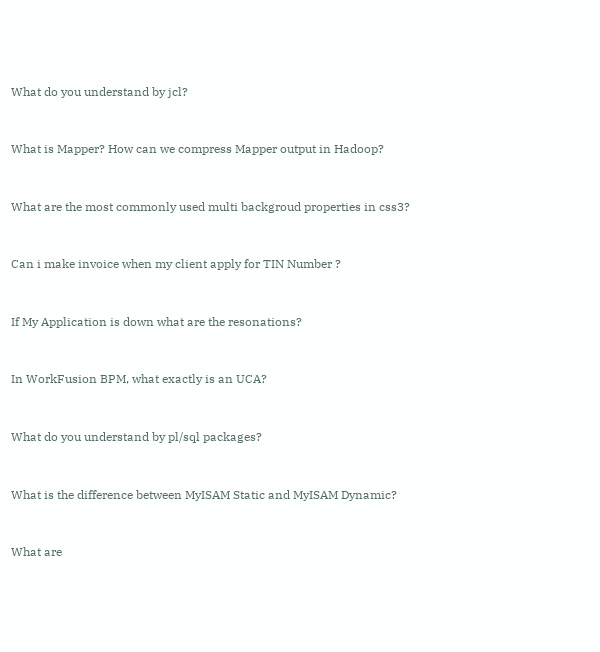What do you understand by jcl?


What is Mapper? How can we compress Mapper output in Hadoop?


What are the most commonly used multi backgroud properties in css3?


Can i make invoice when my client apply for TIN Number ?


If My Application is down what are the resonations?


In WorkFusion BPM, what exactly is an UCA?


What do you understand by pl/sql packages?


What is the difference between MyISAM Static and MyISAM Dynamic?


What are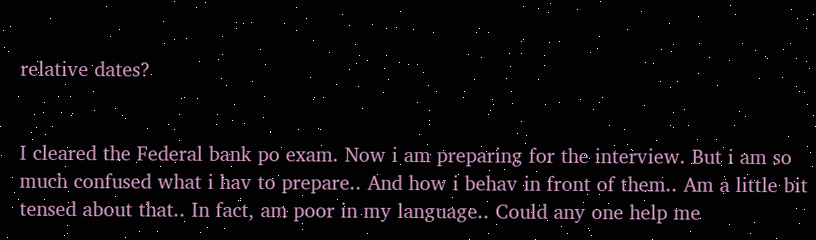relative dates?


I cleared the Federal bank po exam. Now i am preparing for the interview. But i am so much confused what i hav to prepare.. And how i behav in front of them.. Am a little bit tensed about that.. In fact, am poor in my language.. Could any one help me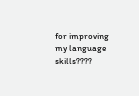for improving my language skills????